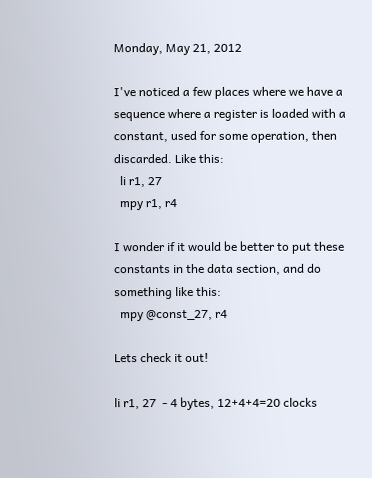Monday, May 21, 2012

I've noticed a few places where we have a sequence where a register is loaded with a constant, used for some operation, then discarded. Like this:
  li r1, 27
  mpy r1, r4

I wonder if it would be better to put these constants in the data section, and do something like this:
  mpy @const_27, r4

Lets check it out!

li r1, 27  - 4 bytes, 12+4+4=20 clocks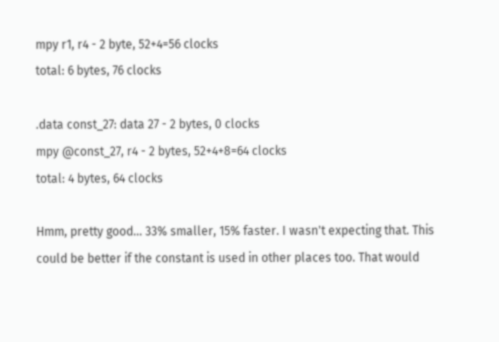mpy r1, r4 - 2 byte, 52+4=56 clocks
total: 6 bytes, 76 clocks

.data const_27: data 27 - 2 bytes, 0 clocks
mpy @const_27, r4 - 2 bytes, 52+4+8=64 clocks
total: 4 bytes, 64 clocks

Hmm, pretty good... 33% smaller, 15% faster. I wasn't expecting that. This could be better if the constant is used in other places too. That would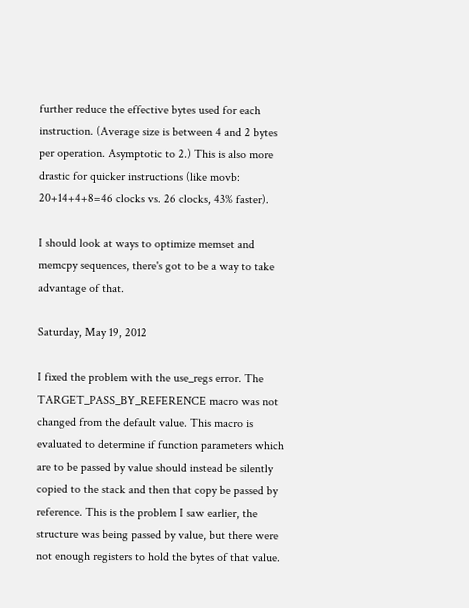further reduce the effective bytes used for each instruction. (Average size is between 4 and 2 bytes per operation. Asymptotic to 2.) This is also more drastic for quicker instructions (like movb: 20+14+4+8=46 clocks vs. 26 clocks, 43% faster).

I should look at ways to optimize memset and memcpy sequences, there's got to be a way to take advantage of that.

Saturday, May 19, 2012

I fixed the problem with the use_regs error. The TARGET_PASS_BY_REFERENCE macro was not changed from the default value. This macro is evaluated to determine if function parameters which are to be passed by value should instead be silently copied to the stack and then that copy be passed by reference. This is the problem I saw earlier, the structure was being passed by value, but there were not enough registers to hold the bytes of that value.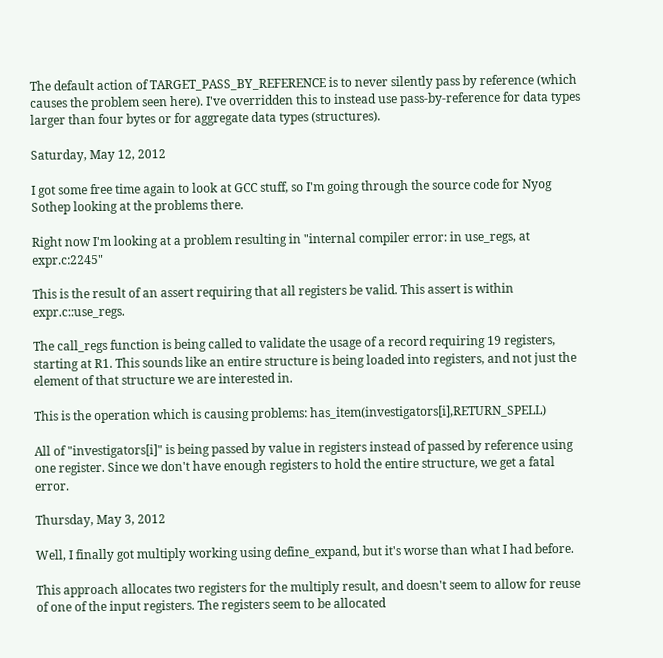The default action of TARGET_PASS_BY_REFERENCE is to never silently pass by reference (which causes the problem seen here). I've overridden this to instead use pass-by-reference for data types larger than four bytes or for aggregate data types (structures).

Saturday, May 12, 2012

I got some free time again to look at GCC stuff, so I'm going through the source code for Nyog Sothep looking at the problems there.

Right now I'm looking at a problem resulting in "internal compiler error: in use_regs, at expr.c:2245"

This is the result of an assert requiring that all registers be valid. This assert is within expr.c::use_regs.

The call_regs function is being called to validate the usage of a record requiring 19 registers, starting at R1. This sounds like an entire structure is being loaded into registers, and not just the element of that structure we are interested in.

This is the operation which is causing problems: has_item(investigators[i],RETURN_SPELL)

All of "investigators[i]" is being passed by value in registers instead of passed by reference using one register. Since we don't have enough registers to hold the entire structure, we get a fatal error.

Thursday, May 3, 2012

Well, I finally got multiply working using define_expand, but it's worse than what I had before.

This approach allocates two registers for the multiply result, and doesn't seem to allow for reuse of one of the input registers. The registers seem to be allocated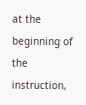at the beginning of the instruction,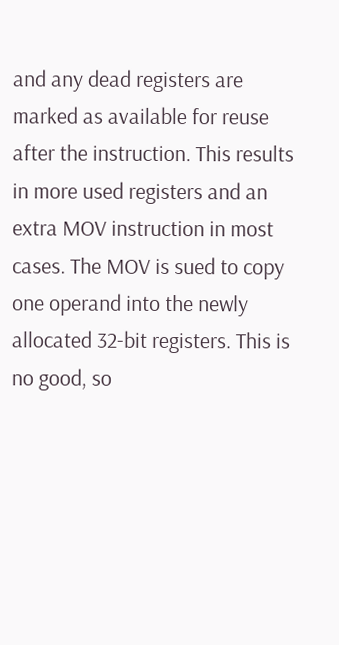and any dead registers are marked as available for reuse after the instruction. This results in more used registers and an extra MOV instruction in most cases. The MOV is sued to copy one operand into the newly allocated 32-bit registers. This is no good, so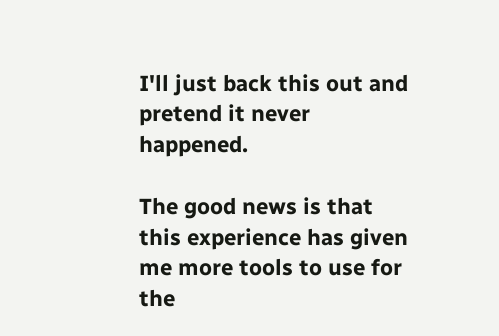I'll just back this out and pretend it never happened.

The good news is that this experience has given me more tools to use for the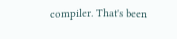compiler. That's been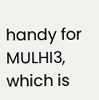handy for MULHI3, which is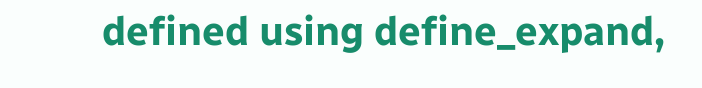defined using define_expand,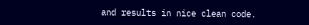and results in nice clean code.